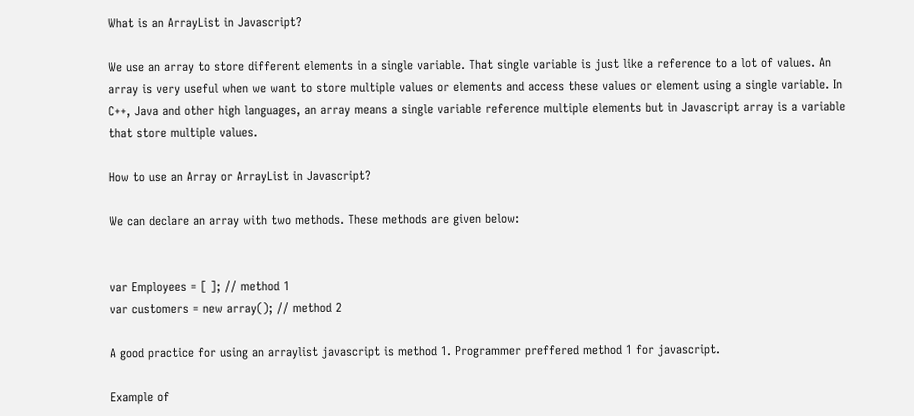What is an ArrayList in Javascript?

We use an array to store different elements in a single variable. That single variable is just like a reference to a lot of values. An array is very useful when we want to store multiple values or elements and access these values or element using a single variable. In C++, Java and other high languages, an array means a single variable reference multiple elements but in Javascript array is a variable that store multiple values.

How to use an Array or ArrayList in Javascript?

We can declare an array with two methods. These methods are given below:


var Employees = [ ]; // method 1
var customers = new array(); // method 2

A good practice for using an arraylist javascript is method 1. Programmer preffered method 1 for javascript.

Example of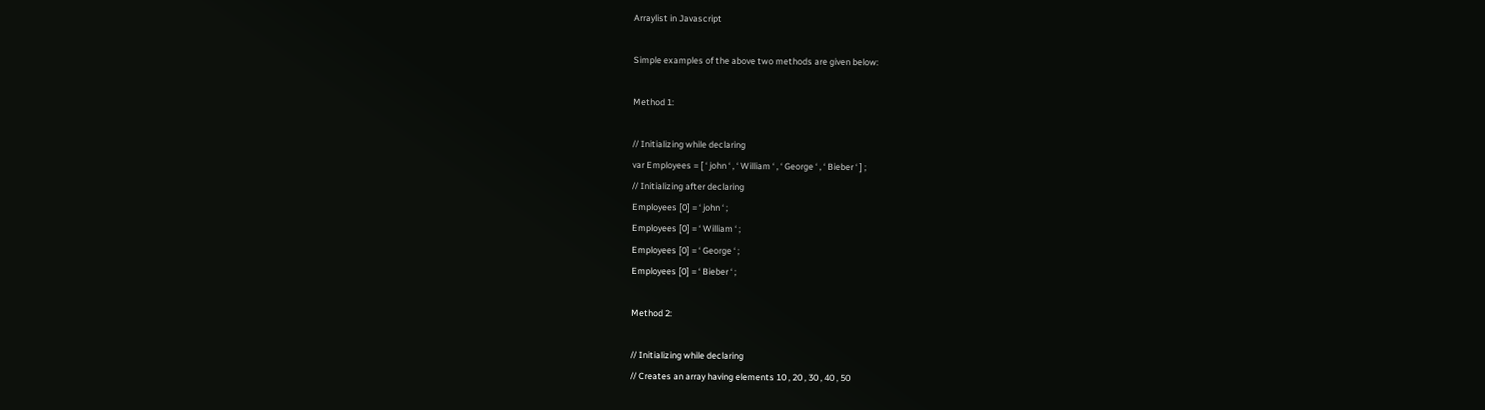Arraylist in Javascript

Simple examples of the above two methods are given below:

Method 1:

// Initializing while declaring
var Employees = [ ‘ john ‘ , ‘ William ‘ , ‘ George ‘ , ‘ Bieber ‘ ] ;
// Initializing after declaring
Employees [0] = ‘ john ‘ ;
Employees [0] = ‘ William ‘ ;
Employees [0] = ‘ George ‘ ;
Employees [0] = ‘ Bieber ‘ ;

Method 2:

// Initializing while declaring
// Creates an array having elements 10 , 20 , 30 , 40 , 50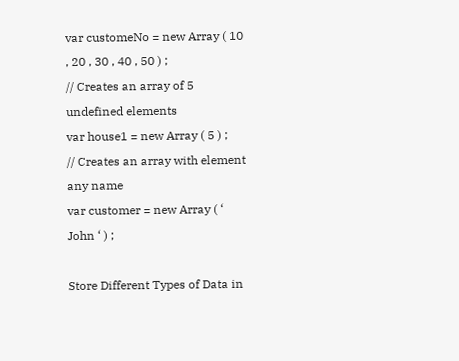var customeNo = new Array ( 10 , 20 , 30 , 40 , 50 ) ;
// Creates an array of 5 undefined elements
var house1 = new Array ( 5 ) ;
// Creates an array with element any name
var customer = new Array ( ‘ John ‘ ) ;

Store Different Types of Data in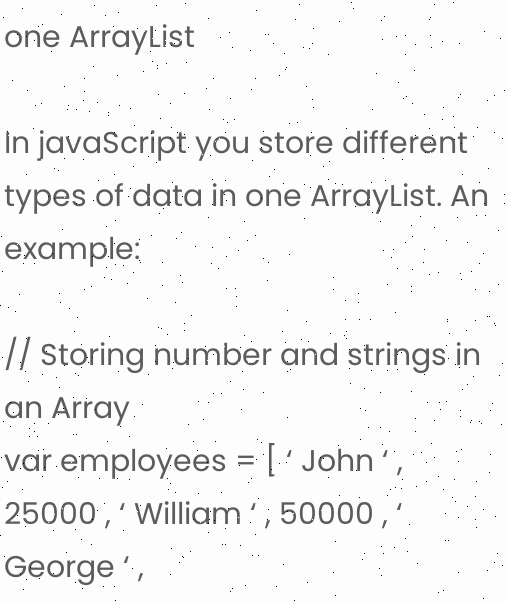one ArrayList

In javaScript you store different types of data in one ArrayList. An example:

// Storing number and strings in an Array
var employees = [ ‘ John ‘ , 25000 , ‘ William ‘ , 50000 , ‘ George ‘ ,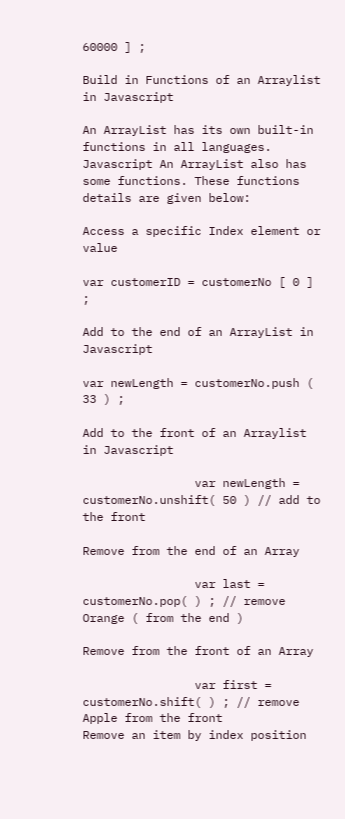60000 ] ;

Build in Functions of an Arraylist in Javascript

An ArrayList has its own built-in functions in all languages. Javascript An ArrayList also has some functions. These functions details are given below:

Access a specific Index element or value

var customerID = customerNo [ 0 ] ;

Add to the end of an ArrayList in Javascript

var newLength = customerNo.push ( 33 ) ;

Add to the front of an Arraylist in Javascript

                var newLength = customerNo.unshift( 50 ) // add to the front

Remove from the end of an Array

                var last = customerNo.pop( ) ; // remove Orange ( from the end )

Remove from the front of an Array

                var first = customerNo.shift( ) ; // remove Apple from the front
Remove an item by index position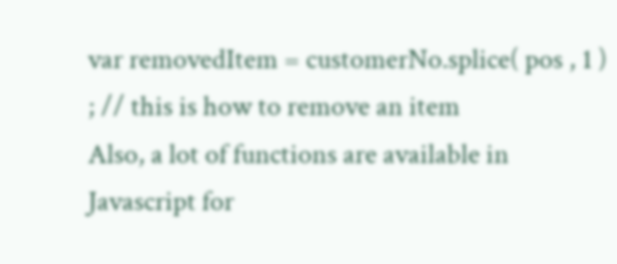var removedItem = customerNo.splice( pos , 1 ) ; // this is how to remove an item
Also, a lot of functions are available in Javascript for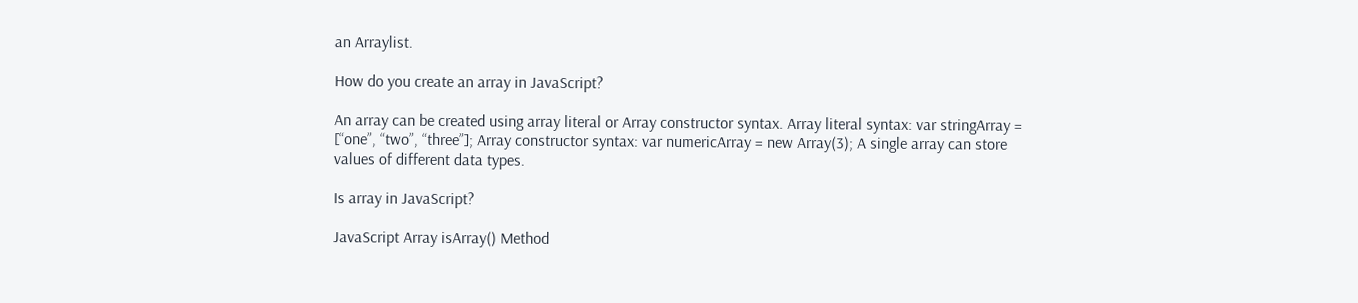an Arraylist.

How do you create an array in JavaScript?

An array can be created using array literal or Array constructor syntax. Array literal syntax: var stringArray = [“one”, “two”, “three”]; Array constructor syntax: var numericArray = new Array(3); A single array can store values of different data types.

Is array in JavaScript?

JavaScript Array isArray() Method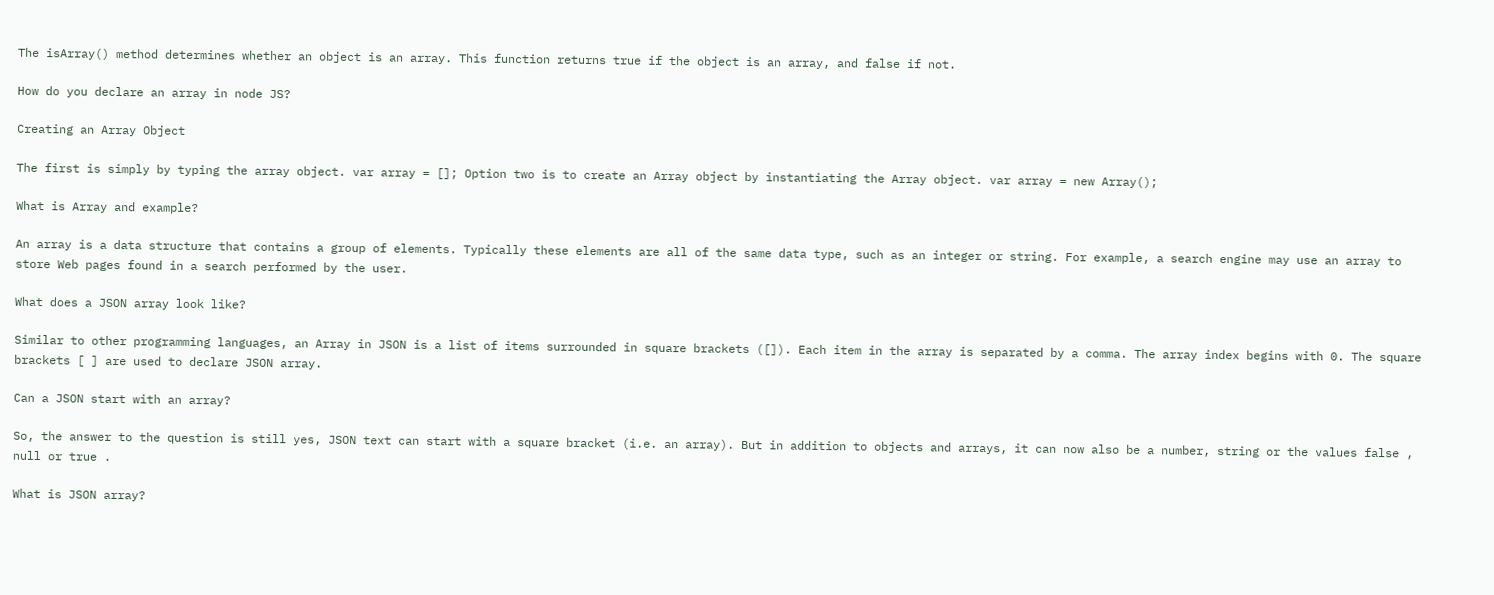The isArray() method determines whether an object is an array. This function returns true if the object is an array, and false if not.

How do you declare an array in node JS?

Creating an Array Object

The first is simply by typing the array object. var array = []; Option two is to create an Array object by instantiating the Array object. var array = new Array();

What is Array and example?

An array is a data structure that contains a group of elements. Typically these elements are all of the same data type, such as an integer or string. For example, a search engine may use an array to store Web pages found in a search performed by the user.

What does a JSON array look like?

Similar to other programming languages, an Array in JSON is a list of items surrounded in square brackets ([]). Each item in the array is separated by a comma. The array index begins with 0. The square brackets [ ] are used to declare JSON array.

Can a JSON start with an array?

So, the answer to the question is still yes, JSON text can start with a square bracket (i.e. an array). But in addition to objects and arrays, it can now also be a number, string or the values false , null or true .

What is JSON array?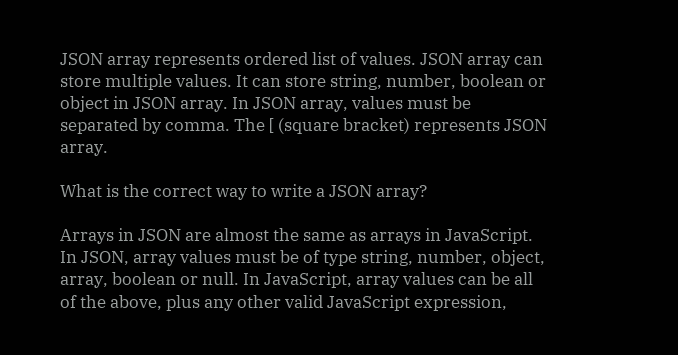JSON array represents ordered list of values. JSON array can store multiple values. It can store string, number, boolean or object in JSON array. In JSON array, values must be separated by comma. The [ (square bracket) represents JSON array.

What is the correct way to write a JSON array?

Arrays in JSON are almost the same as arrays in JavaScript. In JSON, array values must be of type string, number, object, array, boolean or null. In JavaScript, array values can be all of the above, plus any other valid JavaScript expression,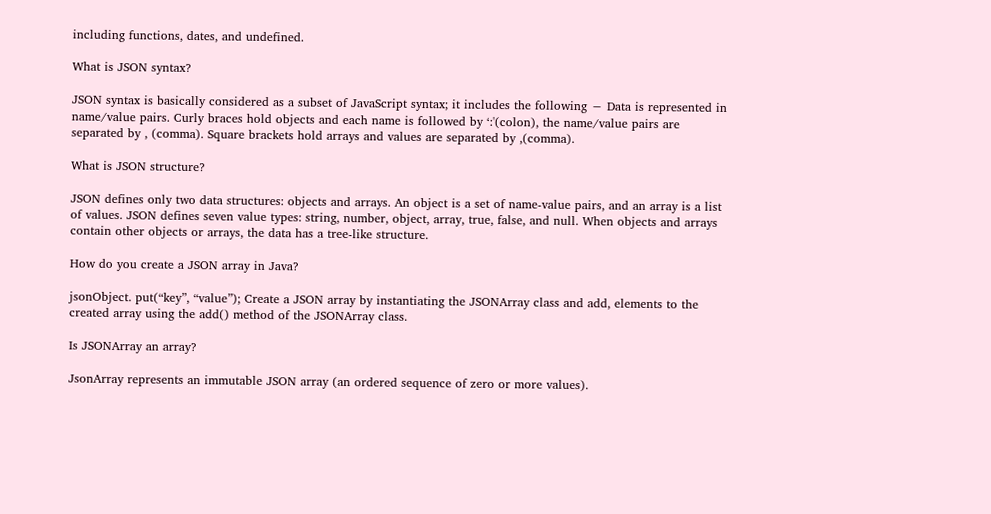including functions, dates, and undefined.

What is JSON syntax?

JSON syntax is basically considered as a subset of JavaScript syntax; it includes the following − Data is represented in name/value pairs. Curly braces hold objects and each name is followed by ‘:'(colon), the name/value pairs are separated by , (comma). Square brackets hold arrays and values are separated by ,(comma).

What is JSON structure?

JSON defines only two data structures: objects and arrays. An object is a set of name-value pairs, and an array is a list of values. JSON defines seven value types: string, number, object, array, true, false, and null. When objects and arrays contain other objects or arrays, the data has a tree-like structure.

How do you create a JSON array in Java?

jsonObject. put(“key”, “value”); Create a JSON array by instantiating the JSONArray class and add, elements to the created array using the add() method of the JSONArray class.

Is JSONArray an array?

JsonArray represents an immutable JSON array (an ordered sequence of zero or more values).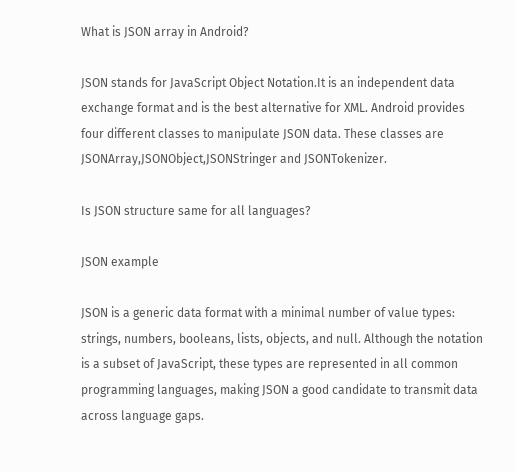What is JSON array in Android?

JSON stands for JavaScript Object Notation.It is an independent data exchange format and is the best alternative for XML. Android provides four different classes to manipulate JSON data. These classes are JSONArray,JSONObject,JSONStringer and JSONTokenizer.

Is JSON structure same for all languages?

JSON example

JSON is a generic data format with a minimal number of value types: strings, numbers, booleans, lists, objects, and null. Although the notation is a subset of JavaScript, these types are represented in all common programming languages, making JSON a good candidate to transmit data across language gaps.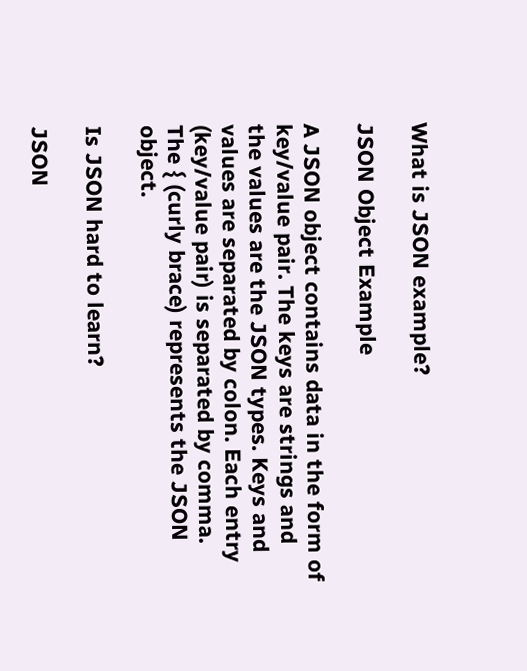What is JSON example?

JSON Object Example

A JSON object contains data in the form of key/value pair. The keys are strings and the values are the JSON types. Keys and values are separated by colon. Each entry (key/value pair) is separated by comma. The { (curly brace) represents the JSON object.

Is JSON hard to learn?

JSON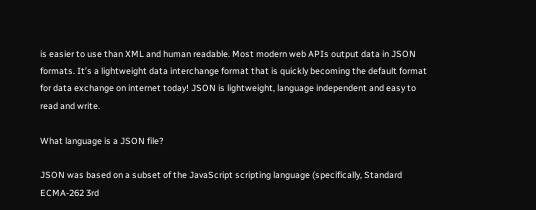is easier to use than XML and human readable. Most modern web APIs output data in JSON formats. It’s a lightweight data interchange format that is quickly becoming the default format for data exchange on internet today! JSON is lightweight, language independent and easy to read and write.

What language is a JSON file?

JSON was based on a subset of the JavaScript scripting language (specifically, Standard ECMA-262 3rd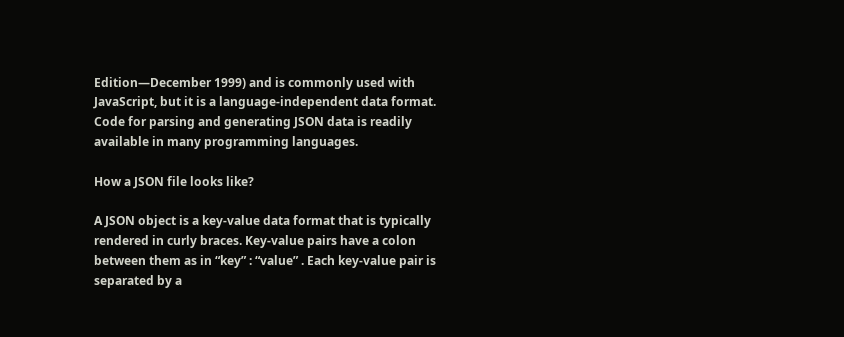Edition—December 1999) and is commonly used with JavaScript, but it is a language-independent data format. Code for parsing and generating JSON data is readily available in many programming languages.

How a JSON file looks like?

A JSON object is a key-value data format that is typically rendered in curly braces. Key-value pairs have a colon between them as in “key” : “value” . Each key-value pair is separated by a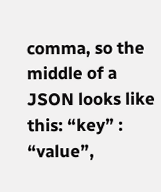comma, so the middle of a JSON looks like this: “key” : “value”,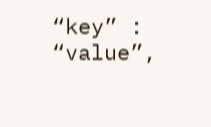“key” : “value”,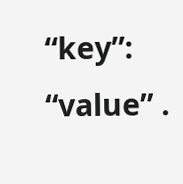“key”: “value” .